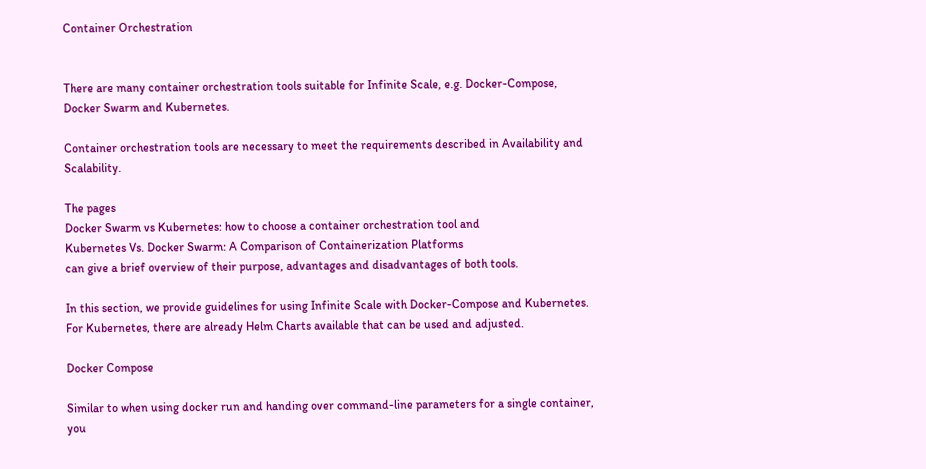Container Orchestration


There are many container orchestration tools suitable for Infinite Scale, e.g. Docker-Compose, Docker Swarm and Kubernetes.

Container orchestration tools are necessary to meet the requirements described in Availability and Scalability.

The pages
Docker Swarm vs Kubernetes: how to choose a container orchestration tool and
Kubernetes Vs. Docker Swarm: A Comparison of Containerization Platforms
can give a brief overview of their purpose, advantages and disadvantages of both tools.

In this section, we provide guidelines for using Infinite Scale with Docker-Compose and Kubernetes. For Kubernetes, there are already Helm Charts available that can be used and adjusted.

Docker Compose

Similar to when using docker run and handing over command-line parameters for a single container, you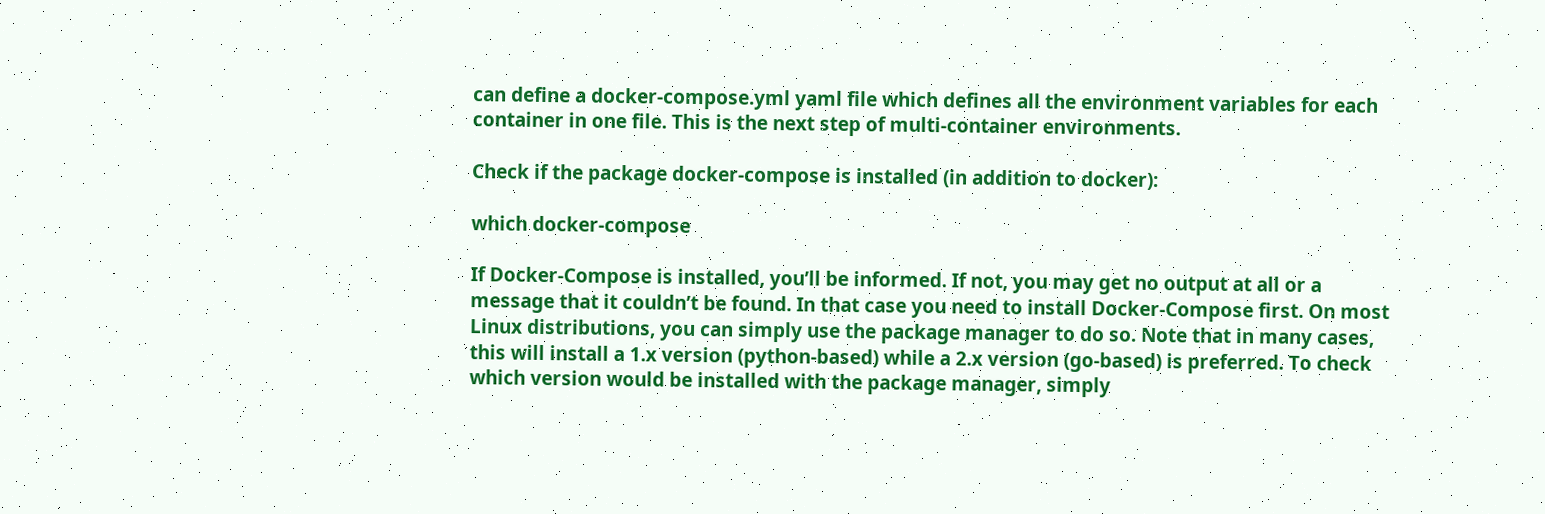can define a docker-compose.yml yaml file which defines all the environment variables for each container in one file. This is the next step of multi-container environments.

Check if the package docker-compose is installed (in addition to docker):

which docker-compose

If Docker-Compose is installed, you’ll be informed. If not, you may get no output at all or a message that it couldn’t be found. In that case you need to install Docker-Compose first. On most Linux distributions, you can simply use the package manager to do so. Note that in many cases, this will install a 1.x version (python-based) while a 2.x version (go-based) is preferred. To check which version would be installed with the package manager, simply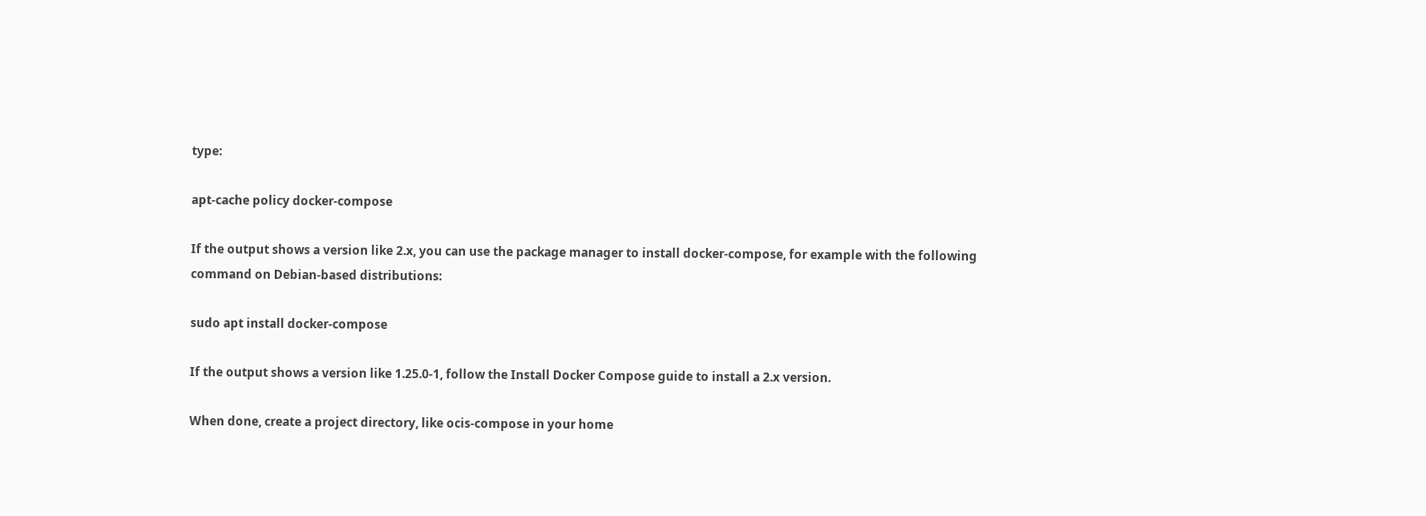type:

apt-cache policy docker-compose

If the output shows a version like 2.x, you can use the package manager to install docker-compose, for example with the following command on Debian-based distributions:

sudo apt install docker-compose

If the output shows a version like 1.25.0-1, follow the Install Docker Compose guide to install a 2.x version.

When done, create a project directory, like ocis-compose in your home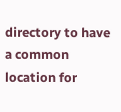directory to have a common location for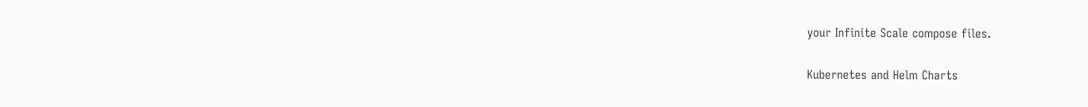your Infinite Scale compose files.

Kubernetes and Helm Charts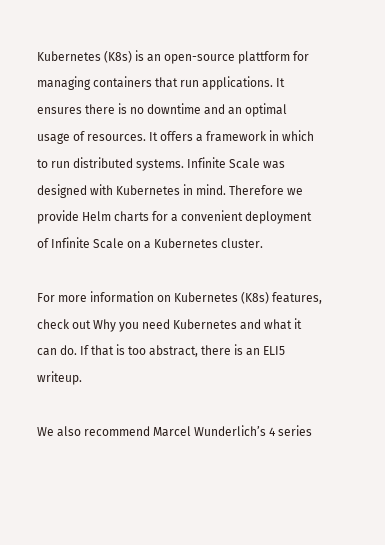Kubernetes (K8s) is an open-source plattform for managing containers that run applications. It ensures there is no downtime and an optimal usage of resources. It offers a framework in which to run distributed systems. Infinite Scale was designed with Kubernetes in mind. Therefore we provide Helm charts for a convenient deployment of Infinite Scale on a Kubernetes cluster.

For more information on Kubernetes (K8s) features, check out Why you need Kubernetes and what it can do. If that is too abstract, there is an ELI5 writeup.

We also recommend Marcel Wunderlich’s 4 series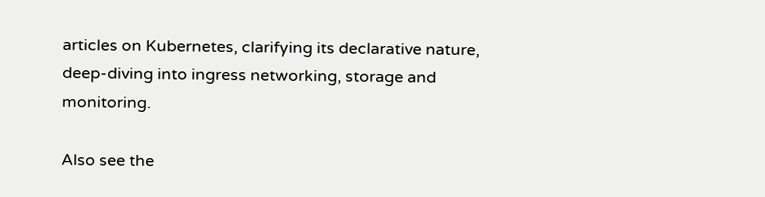articles on Kubernetes, clarifying its declarative nature, deep-diving into ingress networking, storage and monitoring.

Also see the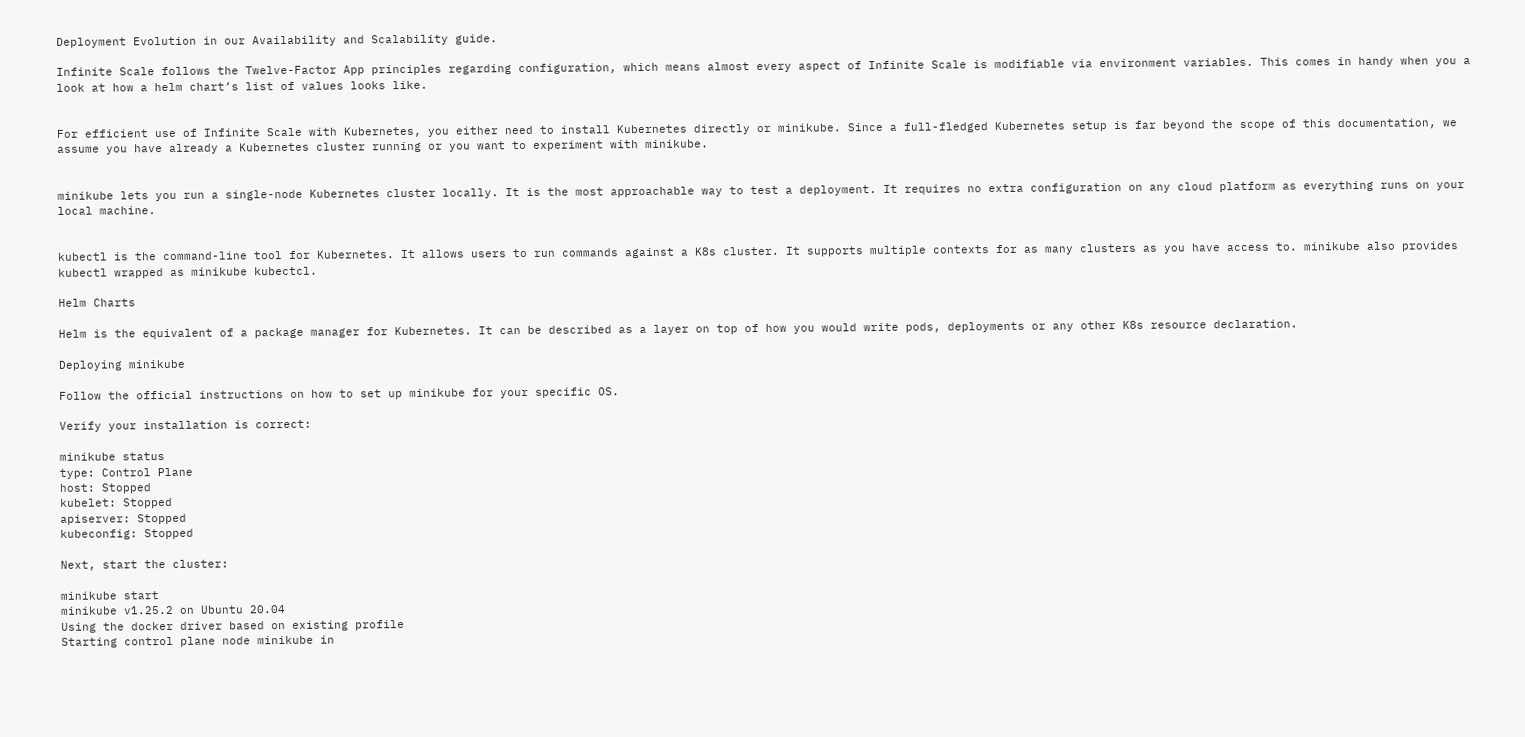Deployment Evolution in our Availability and Scalability guide.

Infinite Scale follows the Twelve-Factor App principles regarding configuration, which means almost every aspect of Infinite Scale is modifiable via environment variables. This comes in handy when you a look at how a helm chart’s list of values looks like.


For efficient use of Infinite Scale with Kubernetes, you either need to install Kubernetes directly or minikube. Since a full-fledged Kubernetes setup is far beyond the scope of this documentation, we assume you have already a Kubernetes cluster running or you want to experiment with minikube.


minikube lets you run a single-node Kubernetes cluster locally. It is the most approachable way to test a deployment. It requires no extra configuration on any cloud platform as everything runs on your local machine.


kubectl is the command-line tool for Kubernetes. It allows users to run commands against a K8s cluster. It supports multiple contexts for as many clusters as you have access to. minikube also provides kubectl wrapped as minikube kubectcl.

Helm Charts

Helm is the equivalent of a package manager for Kubernetes. It can be described as a layer on top of how you would write pods, deployments or any other K8s resource declaration.

Deploying minikube

Follow the official instructions on how to set up minikube for your specific OS.

Verify your installation is correct:

minikube status
type: Control Plane
host: Stopped
kubelet: Stopped
apiserver: Stopped
kubeconfig: Stopped

Next, start the cluster:

minikube start
minikube v1.25.2 on Ubuntu 20.04
Using the docker driver based on existing profile
Starting control plane node minikube in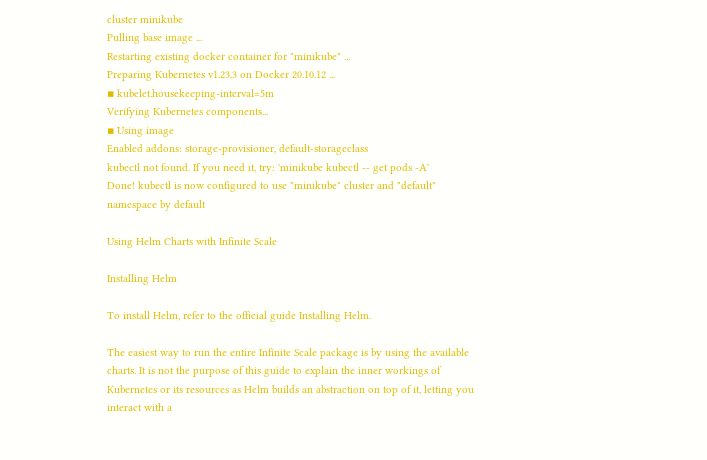cluster minikube
Pulling base image ...
Restarting existing docker container for "minikube" ...
Preparing Kubernetes v1.23.3 on Docker 20.10.12 ...
▪ kubelet.housekeeping-interval=5m
Verifying Kubernetes components...
▪ Using image
Enabled addons: storage-provisioner, default-storageclass
kubectl not found. If you need it, try: 'minikube kubectl -- get pods -A'
Done! kubectl is now configured to use "minikube" cluster and "default" namespace by default

Using Helm Charts with Infinite Scale

Installing Helm

To install Helm, refer to the official guide Installing Helm.

The easiest way to run the entire Infinite Scale package is by using the available charts. It is not the purpose of this guide to explain the inner workings of Kubernetes or its resources as Helm builds an abstraction on top of it, letting you interact with a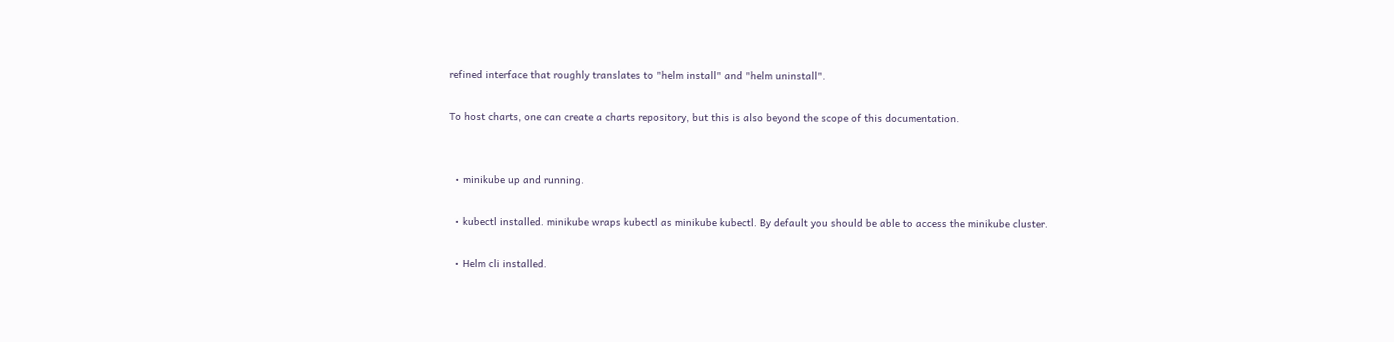refined interface that roughly translates to "helm install" and "helm uninstall".

To host charts, one can create a charts repository, but this is also beyond the scope of this documentation.


  • minikube up and running.

  • kubectl installed. minikube wraps kubectl as minikube kubectl. By default you should be able to access the minikube cluster.

  • Helm cli installed.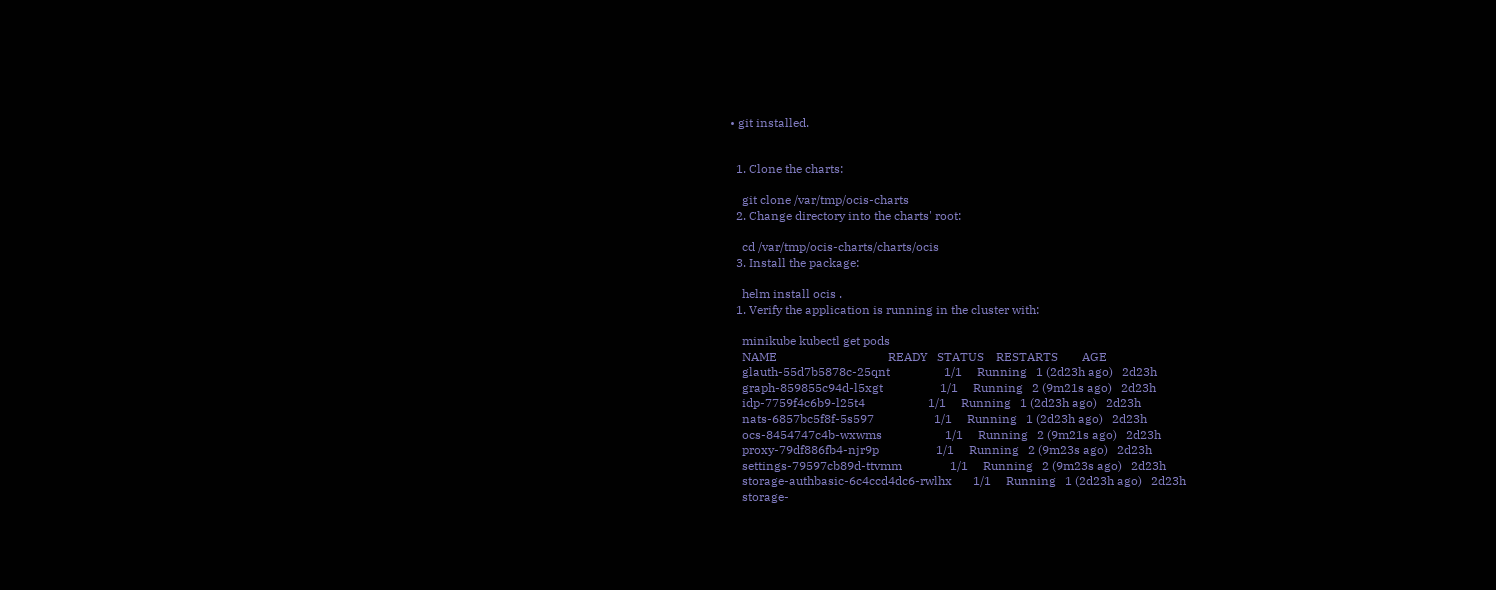• git installed.


  1. Clone the charts:

    git clone /var/tmp/ocis-charts
  2. Change directory into the charts' root:

    cd /var/tmp/ocis-charts/charts/ocis
  3. Install the package:

    helm install ocis .
  1. Verify the application is running in the cluster with:

    minikube kubectl get pods
    NAME                                     READY   STATUS    RESTARTS        AGE
    glauth-55d7b5878c-25qnt                  1/1     Running   1 (2d23h ago)   2d23h
    graph-859855c94d-l5xgt                   1/1     Running   2 (9m21s ago)   2d23h
    idp-7759f4c6b9-l25t4                     1/1     Running   1 (2d23h ago)   2d23h
    nats-6857bc5f8f-5s597                    1/1     Running   1 (2d23h ago)   2d23h
    ocs-8454747c4b-wxwms                     1/1     Running   2 (9m21s ago)   2d23h
    proxy-79df886fb4-njr9p                   1/1     Running   2 (9m23s ago)   2d23h
    settings-79597cb89d-ttvmm                1/1     Running   2 (9m23s ago)   2d23h
    storage-authbasic-6c4ccd4dc6-rwlhx       1/1     Running   1 (2d23h ago)   2d23h
    storage-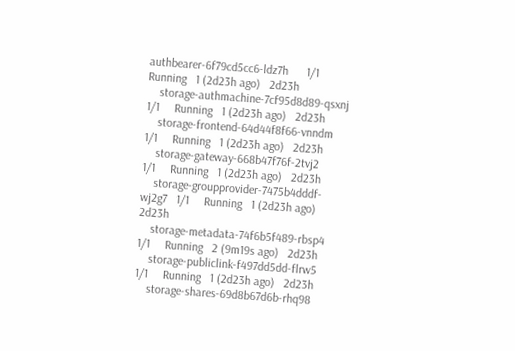authbearer-6f79cd5cc6-ldz7h      1/1     Running   1 (2d23h ago)   2d23h
    storage-authmachine-7cf95d8d89-qsxnj     1/1     Running   1 (2d23h ago)   2d23h
    storage-frontend-64d44f8f66-vnndm        1/1     Running   1 (2d23h ago)   2d23h
    storage-gateway-668b47f76f-2tvj2         1/1     Running   1 (2d23h ago)   2d23h
    storage-groupprovider-7475b4dddf-wj2g7   1/1     Running   1 (2d23h ago)   2d23h
    storage-metadata-74f6b5f489-rbsp4        1/1     Running   2 (9m19s ago)   2d23h
    storage-publiclink-f497dd5dd-flrw5       1/1     Running   1 (2d23h ago)   2d23h
    storage-shares-69d8b67d6b-rhq98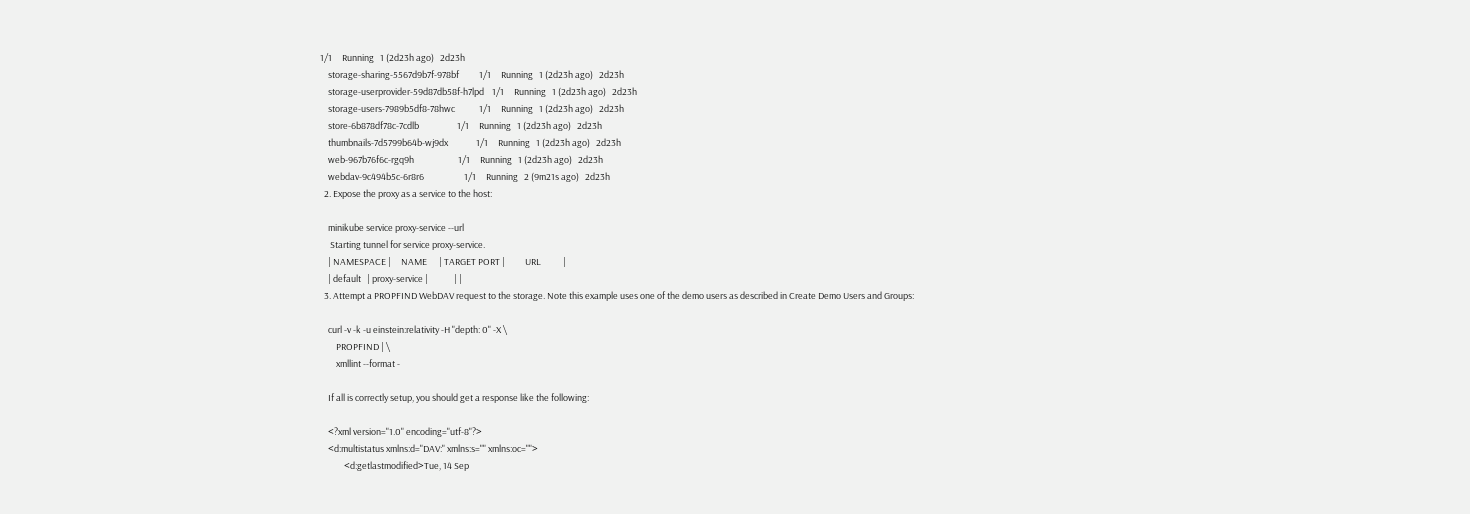1/1     Running   1 (2d23h ago)   2d23h
    storage-sharing-5567d9b7f-978bf          1/1     Running   1 (2d23h ago)   2d23h
    storage-userprovider-59d87db58f-h7lpd    1/1     Running   1 (2d23h ago)   2d23h
    storage-users-7989b5df8-78hwc            1/1     Running   1 (2d23h ago)   2d23h
    store-6b878df78c-7cdlb                   1/1     Running   1 (2d23h ago)   2d23h
    thumbnails-7d5799b64b-wj9dx              1/1     Running   1 (2d23h ago)   2d23h
    web-967b76f6c-rgq9h                      1/1     Running   1 (2d23h ago)   2d23h
    webdav-9c494b5c-6r8r6                    1/1     Running   2 (9m21s ago)   2d23h
  2. Expose the proxy as a service to the host:

    minikube service proxy-service --url
     Starting tunnel for service proxy-service.
    | NAMESPACE |     NAME      | TARGET PORT |          URL           |
    | default   | proxy-service |             | |
  3. Attempt a PROPFIND WebDAV request to the storage. Note this example uses one of the demo users as described in Create Demo Users and Groups:

    curl -v -k -u einstein:relativity -H "depth: 0" -X \
        PROPFIND | \
        xmllint --format -

    If all is correctly setup, you should get a response like the following:

    <?xml version="1.0" encoding="utf-8"?>
    <d:multistatus xmlns:d="DAV:" xmlns:s="" xmlns:oc="">
            <d:getlastmodified>Tue, 14 Sep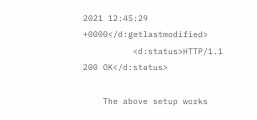2021 12:45:29 +0000</d:getlastmodified>
          <d:status>HTTP/1.1 200 OK</d:status>

    The above setup works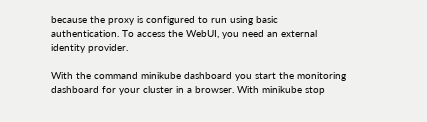because the proxy is configured to run using basic authentication. To access the WebUI, you need an external identity provider.

With the command minikube dashboard you start the monitoring dashboard for your cluster in a browser. With minikube stop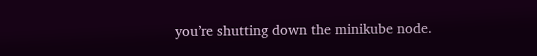you’re shutting down the minikube node.